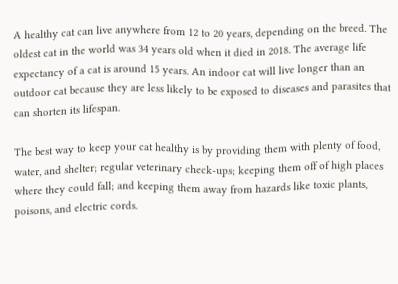A healthy cat can live anywhere from 12 to 20 years, depending on the breed. The oldest cat in the world was 34 years old when it died in 2018. The average life expectancy of a cat is around 15 years. An indoor cat will live longer than an outdoor cat because they are less likely to be exposed to diseases and parasites that can shorten its lifespan.

The best way to keep your cat healthy is by providing them with plenty of food, water, and shelter; regular veterinary check-ups; keeping them off of high places where they could fall; and keeping them away from hazards like toxic plants, poisons, and electric cords.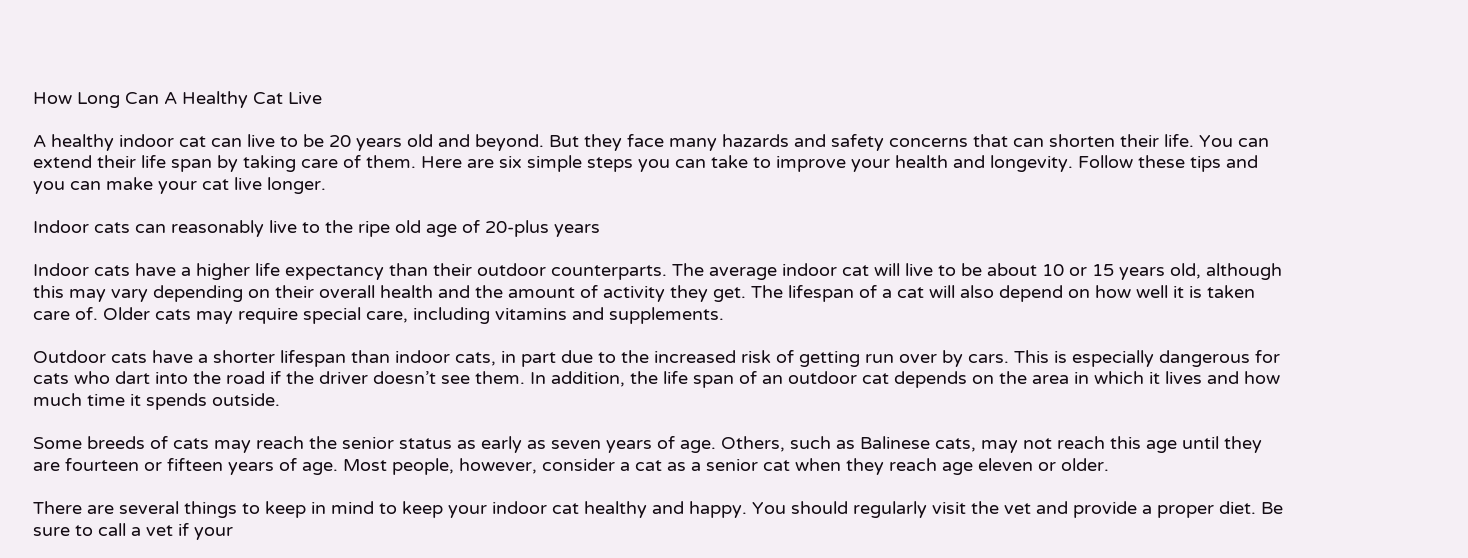How Long Can A Healthy Cat Live

A healthy indoor cat can live to be 20 years old and beyond. But they face many hazards and safety concerns that can shorten their life. You can extend their life span by taking care of them. Here are six simple steps you can take to improve your health and longevity. Follow these tips and you can make your cat live longer.

Indoor cats can reasonably live to the ripe old age of 20-plus years

Indoor cats have a higher life expectancy than their outdoor counterparts. The average indoor cat will live to be about 10 or 15 years old, although this may vary depending on their overall health and the amount of activity they get. The lifespan of a cat will also depend on how well it is taken care of. Older cats may require special care, including vitamins and supplements.

Outdoor cats have a shorter lifespan than indoor cats, in part due to the increased risk of getting run over by cars. This is especially dangerous for cats who dart into the road if the driver doesn’t see them. In addition, the life span of an outdoor cat depends on the area in which it lives and how much time it spends outside.

Some breeds of cats may reach the senior status as early as seven years of age. Others, such as Balinese cats, may not reach this age until they are fourteen or fifteen years of age. Most people, however, consider a cat as a senior cat when they reach age eleven or older.

There are several things to keep in mind to keep your indoor cat healthy and happy. You should regularly visit the vet and provide a proper diet. Be sure to call a vet if your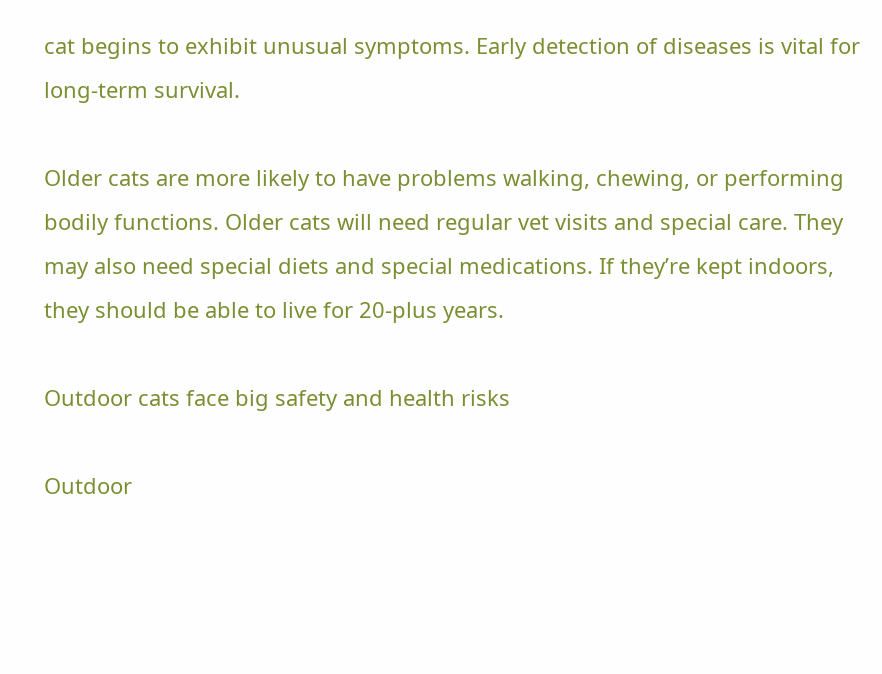cat begins to exhibit unusual symptoms. Early detection of diseases is vital for long-term survival.

Older cats are more likely to have problems walking, chewing, or performing bodily functions. Older cats will need regular vet visits and special care. They may also need special diets and special medications. If they’re kept indoors, they should be able to live for 20-plus years.

Outdoor cats face big safety and health risks

Outdoor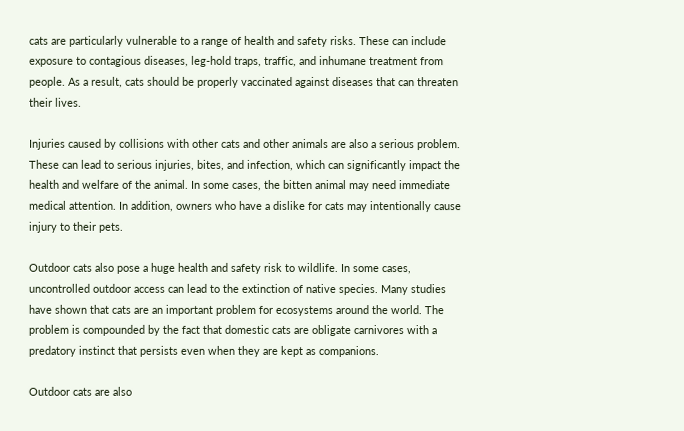cats are particularly vulnerable to a range of health and safety risks. These can include exposure to contagious diseases, leg-hold traps, traffic, and inhumane treatment from people. As a result, cats should be properly vaccinated against diseases that can threaten their lives.

Injuries caused by collisions with other cats and other animals are also a serious problem. These can lead to serious injuries, bites, and infection, which can significantly impact the health and welfare of the animal. In some cases, the bitten animal may need immediate medical attention. In addition, owners who have a dislike for cats may intentionally cause injury to their pets.

Outdoor cats also pose a huge health and safety risk to wildlife. In some cases, uncontrolled outdoor access can lead to the extinction of native species. Many studies have shown that cats are an important problem for ecosystems around the world. The problem is compounded by the fact that domestic cats are obligate carnivores with a predatory instinct that persists even when they are kept as companions.

Outdoor cats are also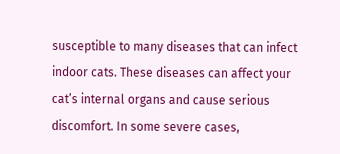susceptible to many diseases that can infect indoor cats. These diseases can affect your cat’s internal organs and cause serious discomfort. In some severe cases,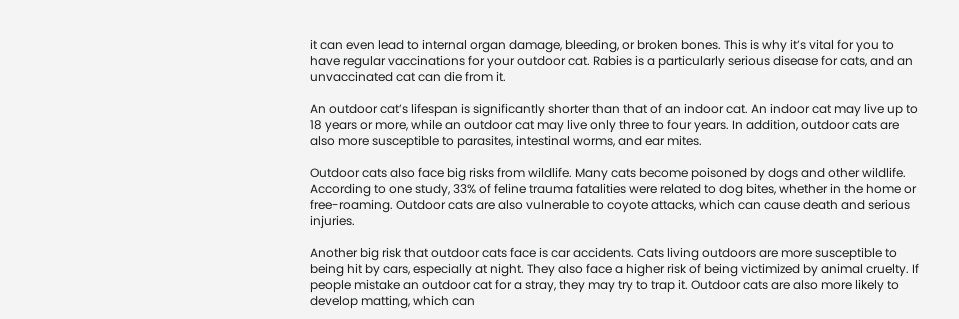it can even lead to internal organ damage, bleeding, or broken bones. This is why it’s vital for you to have regular vaccinations for your outdoor cat. Rabies is a particularly serious disease for cats, and an unvaccinated cat can die from it.

An outdoor cat’s lifespan is significantly shorter than that of an indoor cat. An indoor cat may live up to 18 years or more, while an outdoor cat may live only three to four years. In addition, outdoor cats are also more susceptible to parasites, intestinal worms, and ear mites.

Outdoor cats also face big risks from wildlife. Many cats become poisoned by dogs and other wildlife. According to one study, 33% of feline trauma fatalities were related to dog bites, whether in the home or free-roaming. Outdoor cats are also vulnerable to coyote attacks, which can cause death and serious injuries.

Another big risk that outdoor cats face is car accidents. Cats living outdoors are more susceptible to being hit by cars, especially at night. They also face a higher risk of being victimized by animal cruelty. If people mistake an outdoor cat for a stray, they may try to trap it. Outdoor cats are also more likely to develop matting, which can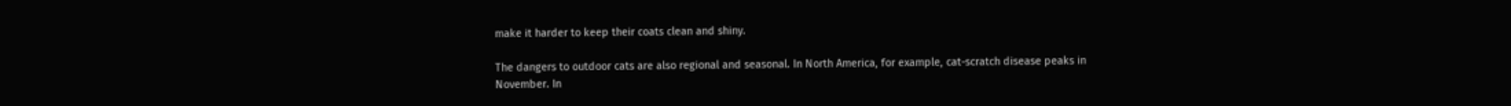make it harder to keep their coats clean and shiny.

The dangers to outdoor cats are also regional and seasonal. In North America, for example, cat-scratch disease peaks in November. In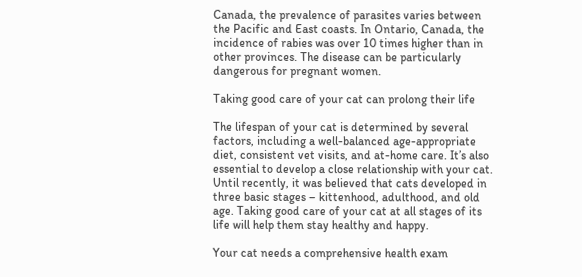Canada, the prevalence of parasites varies between the Pacific and East coasts. In Ontario, Canada, the incidence of rabies was over 10 times higher than in other provinces. The disease can be particularly dangerous for pregnant women.

Taking good care of your cat can prolong their life

The lifespan of your cat is determined by several factors, including a well-balanced age-appropriate diet, consistent vet visits, and at-home care. It’s also essential to develop a close relationship with your cat. Until recently, it was believed that cats developed in three basic stages – kittenhood, adulthood, and old age. Taking good care of your cat at all stages of its life will help them stay healthy and happy.

Your cat needs a comprehensive health exam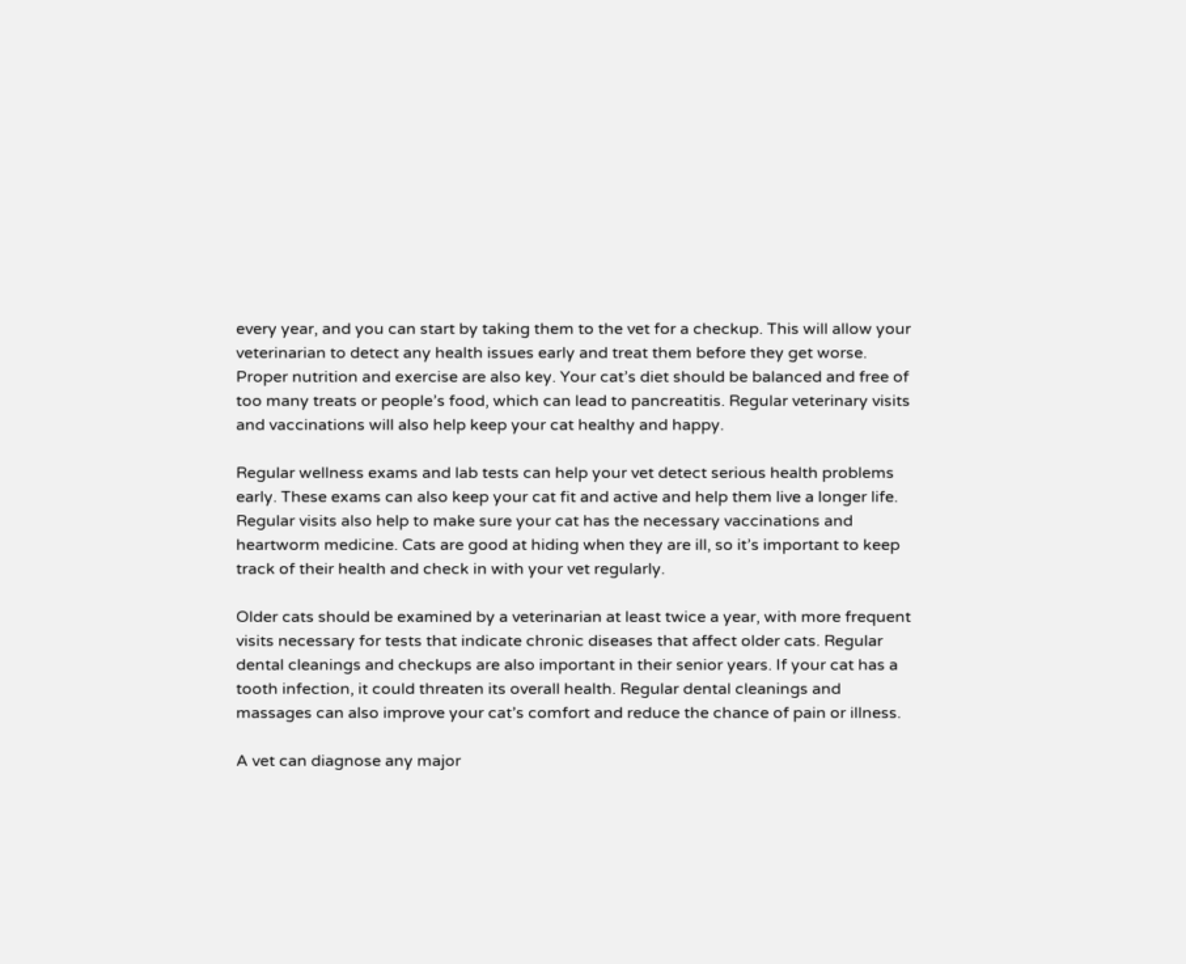every year, and you can start by taking them to the vet for a checkup. This will allow your veterinarian to detect any health issues early and treat them before they get worse. Proper nutrition and exercise are also key. Your cat’s diet should be balanced and free of too many treats or people’s food, which can lead to pancreatitis. Regular veterinary visits and vaccinations will also help keep your cat healthy and happy.

Regular wellness exams and lab tests can help your vet detect serious health problems early. These exams can also keep your cat fit and active and help them live a longer life. Regular visits also help to make sure your cat has the necessary vaccinations and heartworm medicine. Cats are good at hiding when they are ill, so it’s important to keep track of their health and check in with your vet regularly.

Older cats should be examined by a veterinarian at least twice a year, with more frequent visits necessary for tests that indicate chronic diseases that affect older cats. Regular dental cleanings and checkups are also important in their senior years. If your cat has a tooth infection, it could threaten its overall health. Regular dental cleanings and massages can also improve your cat’s comfort and reduce the chance of pain or illness.

A vet can diagnose any major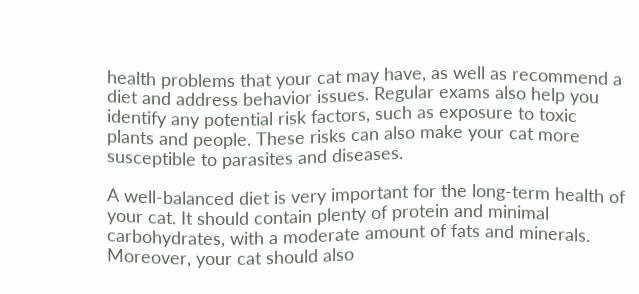health problems that your cat may have, as well as recommend a diet and address behavior issues. Regular exams also help you identify any potential risk factors, such as exposure to toxic plants and people. These risks can also make your cat more susceptible to parasites and diseases.

A well-balanced diet is very important for the long-term health of your cat. It should contain plenty of protein and minimal carbohydrates, with a moderate amount of fats and minerals. Moreover, your cat should also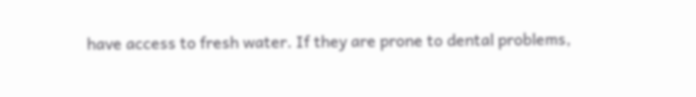have access to fresh water. If they are prone to dental problems,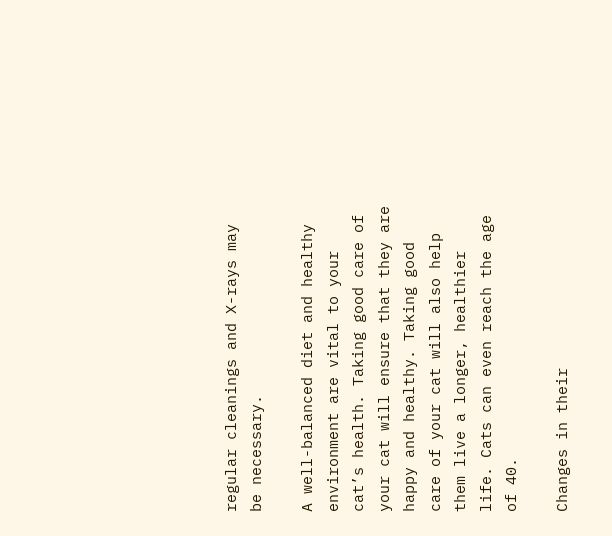regular cleanings and X-rays may be necessary.

A well-balanced diet and healthy environment are vital to your cat’s health. Taking good care of your cat will ensure that they are happy and healthy. Taking good care of your cat will also help them live a longer, healthier life. Cats can even reach the age of 40.

Changes in their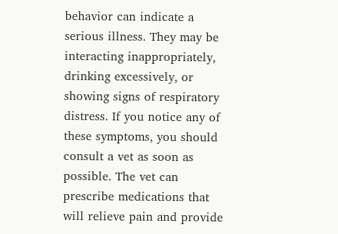behavior can indicate a serious illness. They may be interacting inappropriately, drinking excessively, or showing signs of respiratory distress. If you notice any of these symptoms, you should consult a vet as soon as possible. The vet can prescribe medications that will relieve pain and provide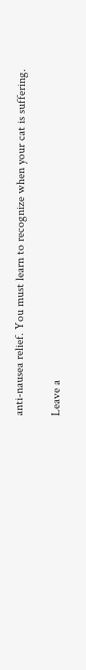anti-nausea relief. You must learn to recognize when your cat is suffering.

Leave a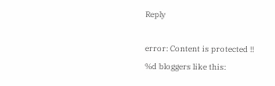Reply

error: Content is protected !!
%d bloggers like this: